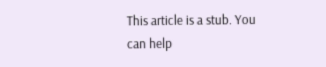This article is a stub. You can help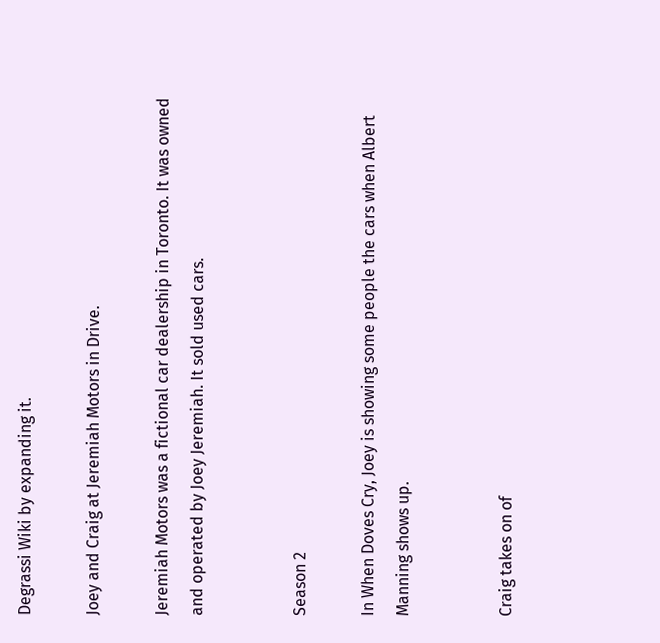Degrassi Wiki by expanding it.

Joey and Craig at Jeremiah Motors in Drive.

Jeremiah Motors was a fictional car dealership in Toronto. It was owned and operated by Joey Jeremiah. It sold used cars.


Season 2

In When Doves Cry, Joey is showing some people the cars when Albert Manning shows up.


Craig takes on of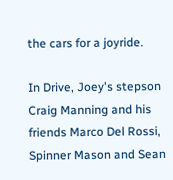the cars for a joyride.

In Drive, Joey's stepson Craig Manning and his friends Marco Del Rossi, Spinner Mason and Sean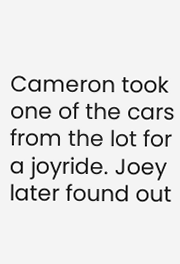Cameron took one of the cars from the lot for a joyride. Joey later found out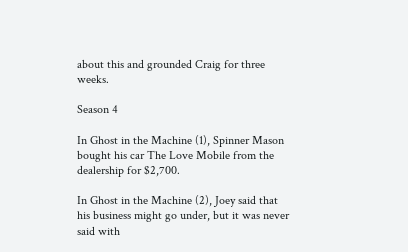about this and grounded Craig for three weeks.

Season 4

In Ghost in the Machine (1), Spinner Mason bought his car The Love Mobile from the dealership for $2,700.

In Ghost in the Machine (2), Joey said that his business might go under, but it was never said with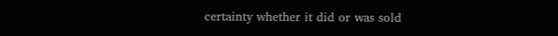certainty whether it did or was sold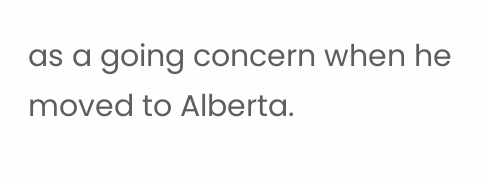as a going concern when he moved to Alberta.